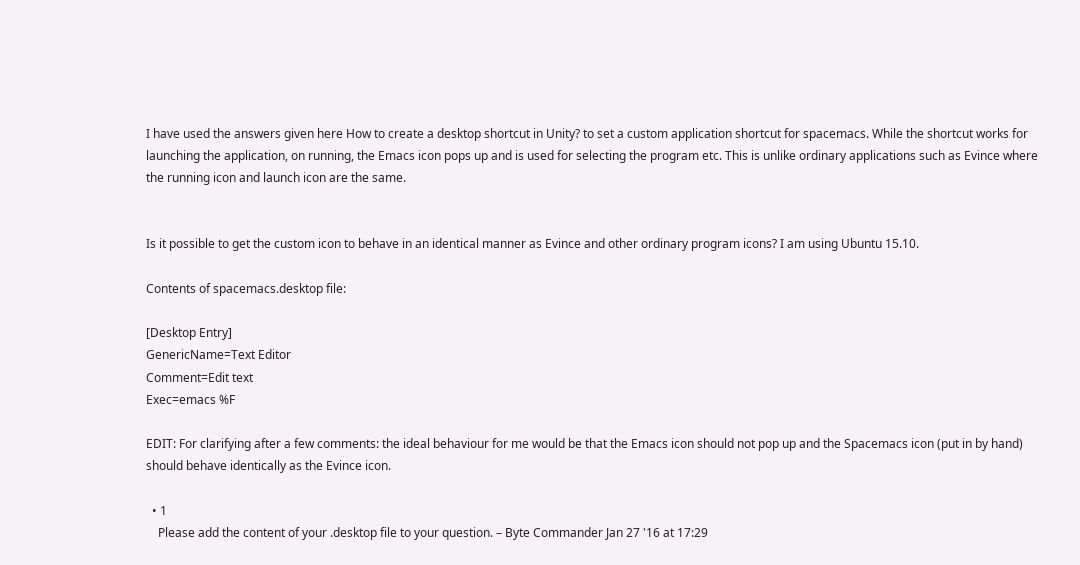I have used the answers given here How to create a desktop shortcut in Unity? to set a custom application shortcut for spacemacs. While the shortcut works for launching the application, on running, the Emacs icon pops up and is used for selecting the program etc. This is unlike ordinary applications such as Evince where the running icon and launch icon are the same.


Is it possible to get the custom icon to behave in an identical manner as Evince and other ordinary program icons? I am using Ubuntu 15.10.

Contents of spacemacs.desktop file:

[Desktop Entry]
GenericName=Text Editor
Comment=Edit text
Exec=emacs %F

EDIT: For clarifying after a few comments: the ideal behaviour for me would be that the Emacs icon should not pop up and the Spacemacs icon (put in by hand) should behave identically as the Evince icon.

  • 1
    Please add the content of your .desktop file to your question. – Byte Commander Jan 27 '16 at 17:29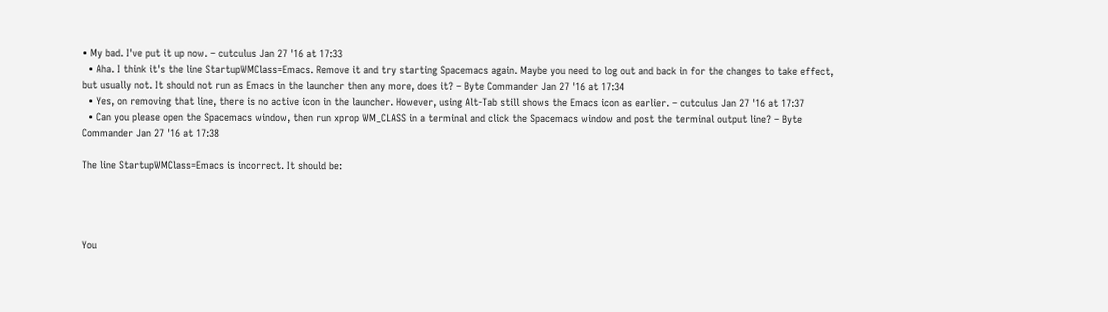• My bad. I've put it up now. – cutculus Jan 27 '16 at 17:33
  • Aha. I think it's the line StartupWMClass=Emacs. Remove it and try starting Spacemacs again. Maybe you need to log out and back in for the changes to take effect, but usually not. It should not run as Emacs in the launcher then any more, does it? – Byte Commander Jan 27 '16 at 17:34
  • Yes, on removing that line, there is no active icon in the launcher. However, using Alt-Tab still shows the Emacs icon as earlier. – cutculus Jan 27 '16 at 17:37
  • Can you please open the Spacemacs window, then run xprop WM_CLASS in a terminal and click the Spacemacs window and post the terminal output line? – Byte Commander Jan 27 '16 at 17:38

The line StartupWMClass=Emacs is incorrect. It should be:




You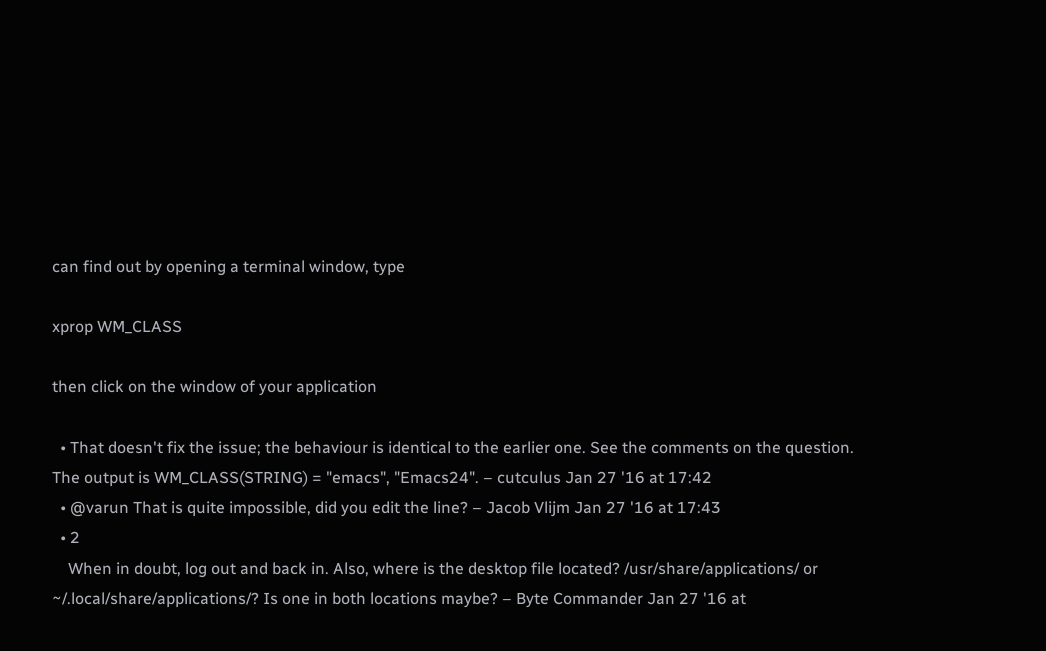can find out by opening a terminal window, type

xprop WM_CLASS

then click on the window of your application

  • That doesn't fix the issue; the behaviour is identical to the earlier one. See the comments on the question. The output is WM_CLASS(STRING) = "emacs", "Emacs24". – cutculus Jan 27 '16 at 17:42
  • @varun That is quite impossible, did you edit the line? – Jacob Vlijm Jan 27 '16 at 17:43
  • 2
    When in doubt, log out and back in. Also, where is the desktop file located? /usr/share/applications/ or ~/.local/share/applications/? Is one in both locations maybe? – Byte Commander Jan 27 '16 at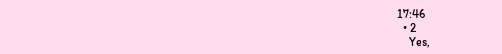17:46
  • 2
    Yes,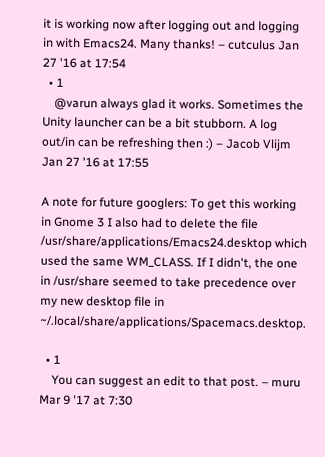it is working now after logging out and logging in with Emacs24. Many thanks! – cutculus Jan 27 '16 at 17:54
  • 1
    @varun always glad it works. Sometimes the Unity launcher can be a bit stubborn. A log out/in can be refreshing then :) – Jacob Vlijm Jan 27 '16 at 17:55

A note for future googlers: To get this working in Gnome 3 I also had to delete the file /usr/share/applications/Emacs24.desktop which used the same WM_CLASS. If I didn't, the one in /usr/share seemed to take precedence over my new desktop file in ~/.local/share/applications/Spacemacs.desktop.

  • 1
    You can suggest an edit to that post. – muru Mar 9 '17 at 7:30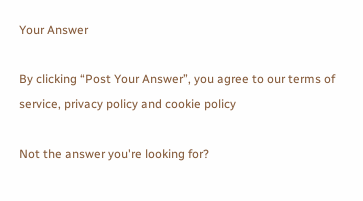Your Answer

By clicking “Post Your Answer”, you agree to our terms of service, privacy policy and cookie policy

Not the answer you're looking for?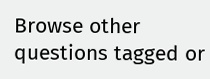Browse other questions tagged or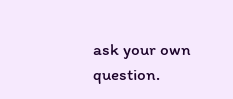ask your own question.